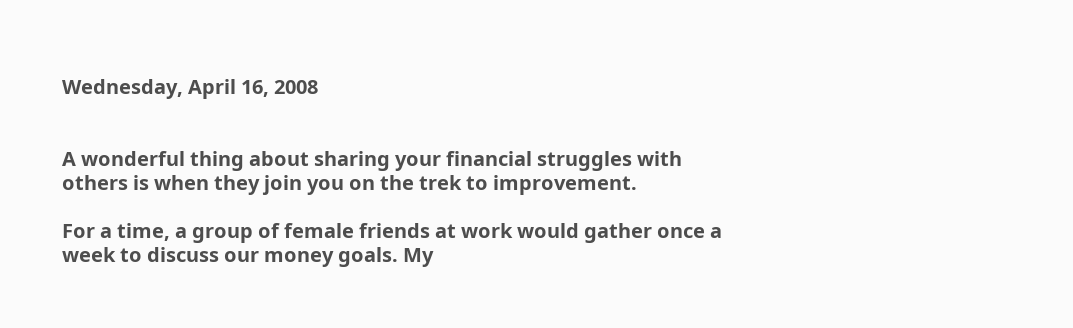Wednesday, April 16, 2008


A wonderful thing about sharing your financial struggles with others is when they join you on the trek to improvement.

For a time, a group of female friends at work would gather once a week to discuss our money goals. My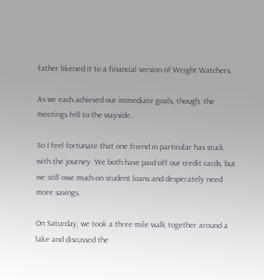father likened it to a financial version of Weight Watchers.

As we each achieved our immediate goals, though, the meetings fell to the wayside.

So I feel fortunate that one friend in particular has stuck with the journey. We both have paid off our credit cards, but we still owe much on student loans and desperately need more savings.

On Saturday, we took a three mile walk together around a lake and discussed the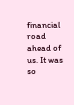financial road ahead of us. It was so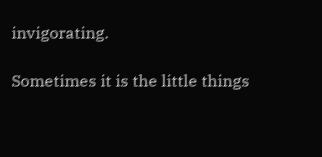invigorating.

Sometimes it is the little things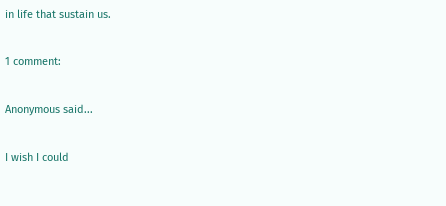in life that sustain us.

1 comment:

Anonymous said...

I wish I could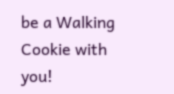be a Walking Cookie with you!